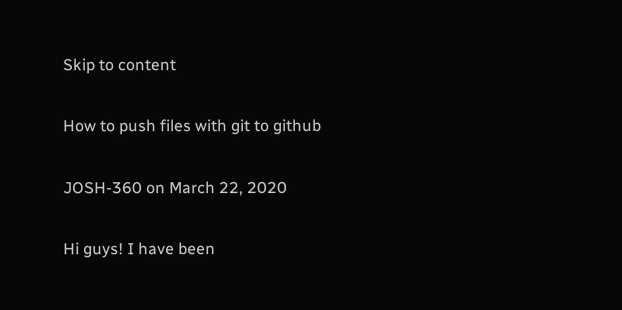Skip to content

How to push files with git to github

JOSH-360 on March 22, 2020

Hi guys! I have been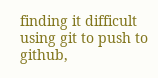finding it difficult using git to push to github,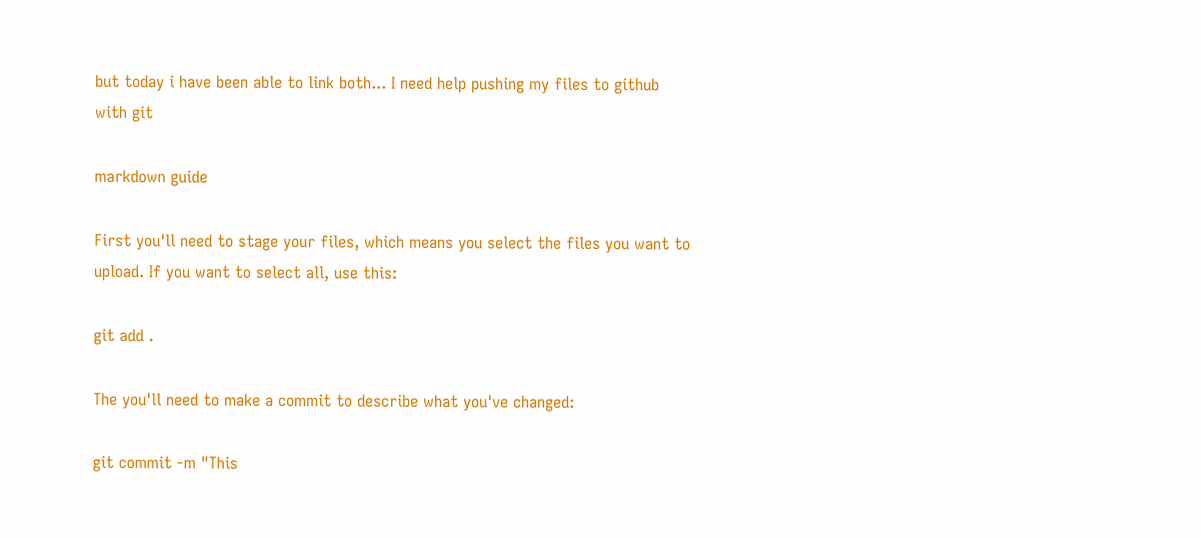but today i have been able to link both... I need help pushing my files to github with git

markdown guide

First you'll need to stage your files, which means you select the files you want to upload. If you want to select all, use this:

git add .

The you'll need to make a commit to describe what you've changed:

git commit -m "This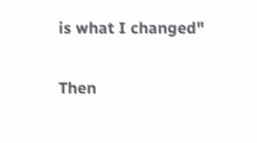is what I changed"

Then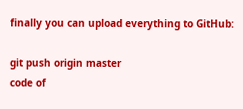finally you can upload everything to GitHub:

git push origin master
code of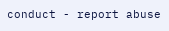conduct - report abuse